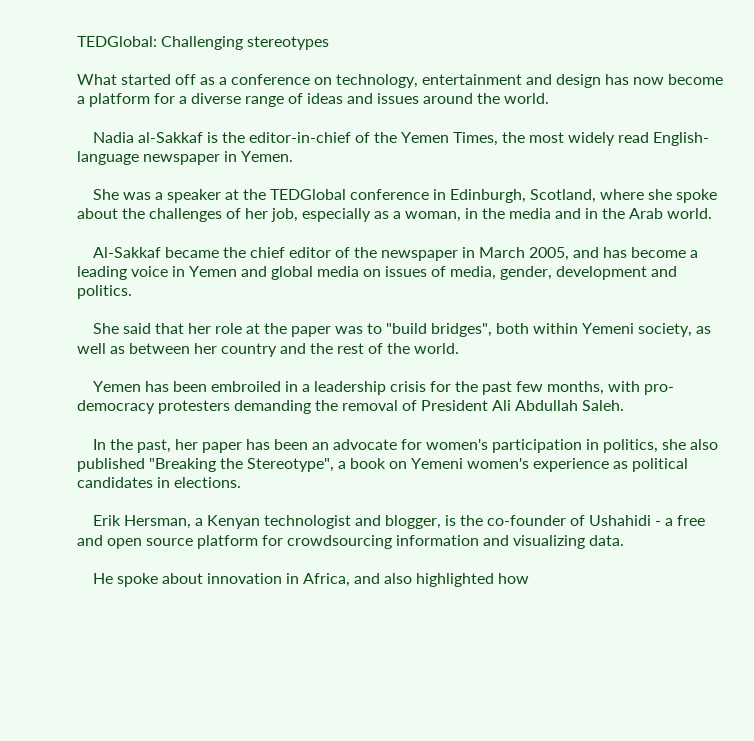TEDGlobal: Challenging stereotypes

What started off as a conference on technology, entertainment and design has now become a platform for a diverse range of ideas and issues around the world.

    Nadia al-Sakkaf is the editor-in-chief of the Yemen Times, the most widely read English-language newspaper in Yemen.

    She was a speaker at the TEDGlobal conference in Edinburgh, Scotland, where she spoke about the challenges of her job, especially as a woman, in the media and in the Arab world.

    Al-Sakkaf became the chief editor of the newspaper in March 2005, and has become a leading voice in Yemen and global media on issues of media, gender, development and politics.

    She said that her role at the paper was to "build bridges", both within Yemeni society, as well as between her country and the rest of the world.

    Yemen has been embroiled in a leadership crisis for the past few months, with pro-democracy protesters demanding the removal of President Ali Abdullah Saleh.

    In the past, her paper has been an advocate for women's participation in politics, she also published "Breaking the Stereotype", a book on Yemeni women's experience as political candidates in elections.

    Erik Hersman, a Kenyan technologist and blogger, is the co-founder of Ushahidi - a free and open source platform for crowdsourcing information and visualizing data.

    He spoke about innovation in Africa, and also highlighted how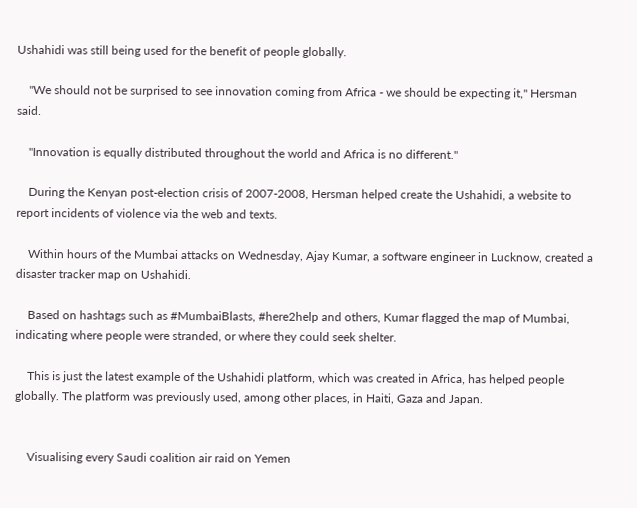Ushahidi was still being used for the benefit of people globally.

    "We should not be surprised to see innovation coming from Africa - we should be expecting it," Hersman said.

    "Innovation is equally distributed throughout the world and Africa is no different."

    During the Kenyan post-election crisis of 2007-2008, Hersman helped create the Ushahidi, a website to report incidents of violence via the web and texts.

    Within hours of the Mumbai attacks on Wednesday, Ajay Kumar, a software engineer in Lucknow, created a disaster tracker map on Ushahidi.

    Based on hashtags such as #MumbaiBlasts, #here2help and others, Kumar flagged the map of Mumbai, indicating where people were stranded, or where they could seek shelter.

    This is just the latest example of the Ushahidi platform, which was created in Africa, has helped people globally. The platform was previously used, among other places, in Haiti, Gaza and Japan.


    Visualising every Saudi coalition air raid on Yemen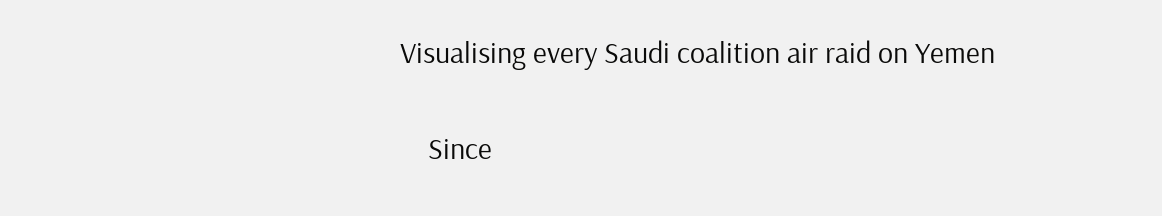Visualising every Saudi coalition air raid on Yemen

    Since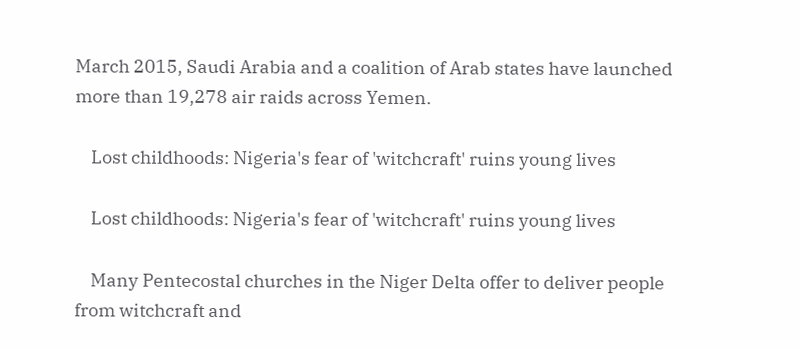March 2015, Saudi Arabia and a coalition of Arab states have launched more than 19,278 air raids across Yemen.

    Lost childhoods: Nigeria's fear of 'witchcraft' ruins young lives

    Lost childhoods: Nigeria's fear of 'witchcraft' ruins young lives

    Many Pentecostal churches in the Niger Delta offer to deliver people from witchcraft and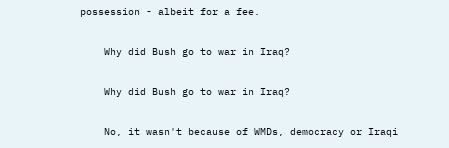possession - albeit for a fee.

    Why did Bush go to war in Iraq?

    Why did Bush go to war in Iraq?

    No, it wasn't because of WMDs, democracy or Iraqi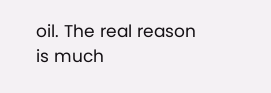oil. The real reason is much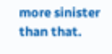more sinister than that.